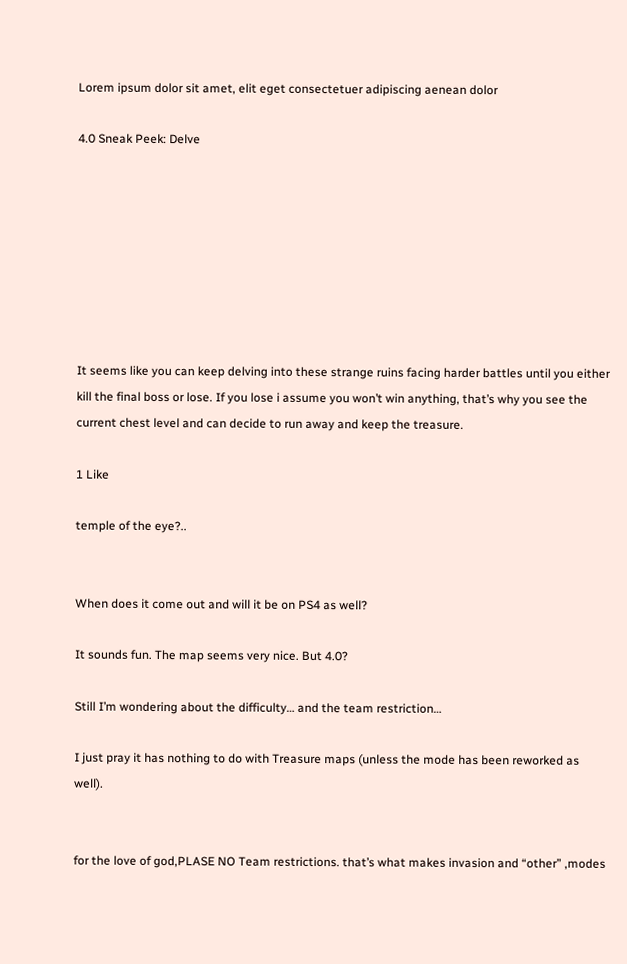Lorem ipsum dolor sit amet, elit eget consectetuer adipiscing aenean dolor

4.0 Sneak Peek: Delve








It seems like you can keep delving into these strange ruins facing harder battles until you either kill the final boss or lose. If you lose i assume you won’t win anything, that’s why you see the current chest level and can decide to run away and keep the treasure.

1 Like

temple of the eye?..


When does it come out and will it be on PS4 as well?

It sounds fun. The map seems very nice. But 4.0?

Still I’m wondering about the difficulty… and the team restriction…

I just pray it has nothing to do with Treasure maps (unless the mode has been reworked as well).


for the love of god,PLASE NO Team restrictions. that’s what makes invasion and “other” ,modes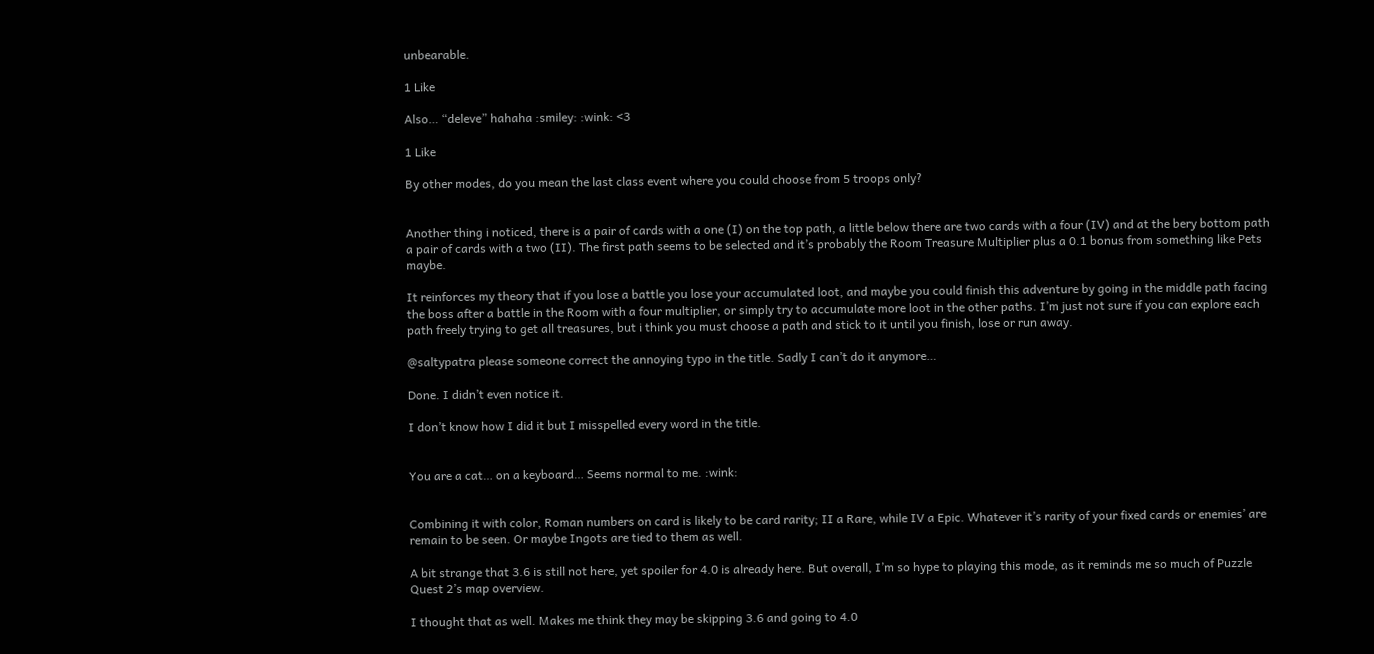unbearable.

1 Like

Also… “deleve” hahaha :smiley: :wink: <3

1 Like

By other modes, do you mean the last class event where you could choose from 5 troops only?


Another thing i noticed, there is a pair of cards with a one (I) on the top path, a little below there are two cards with a four (IV) and at the bery bottom path a pair of cards with a two (II). The first path seems to be selected and it’s probably the Room Treasure Multiplier plus a 0.1 bonus from something like Pets maybe.

It reinforces my theory that if you lose a battle you lose your accumulated loot, and maybe you could finish this adventure by going in the middle path facing the boss after a battle in the Room with a four multiplier, or simply try to accumulate more loot in the other paths. I’m just not sure if you can explore each path freely trying to get all treasures, but i think you must choose a path and stick to it until you finish, lose or run away.

@saltypatra please someone correct the annoying typo in the title. Sadly I can’t do it anymore…

Done. I didn’t even notice it.

I don’t know how I did it but I misspelled every word in the title.


You are a cat… on a keyboard… Seems normal to me. :wink:


Combining it with color, Roman numbers on card is likely to be card rarity; II a Rare, while IV a Epic. Whatever it’s rarity of your fixed cards or enemies’ are remain to be seen. Or maybe Ingots are tied to them as well.

A bit strange that 3.6 is still not here, yet spoiler for 4.0 is already here. But overall, I’m so hype to playing this mode, as it reminds me so much of Puzzle Quest 2’s map overview.

I thought that as well. Makes me think they may be skipping 3.6 and going to 4.0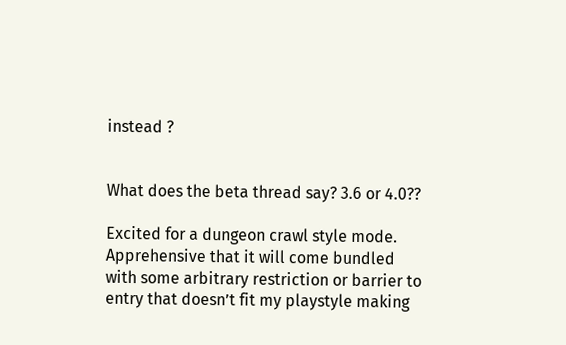instead ?


What does the beta thread say? 3.6 or 4.0??

Excited for a dungeon crawl style mode. Apprehensive that it will come bundled with some arbitrary restriction or barrier to entry that doesn’t fit my playstyle making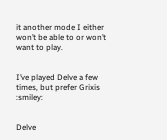it another mode I either won’t be able to or won’t want to play.


I’ve played Delve a few times, but prefer Grixis :smiley:


Delve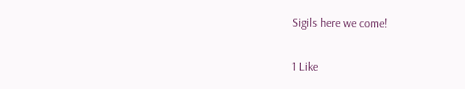Sigils here we come!

1 Like